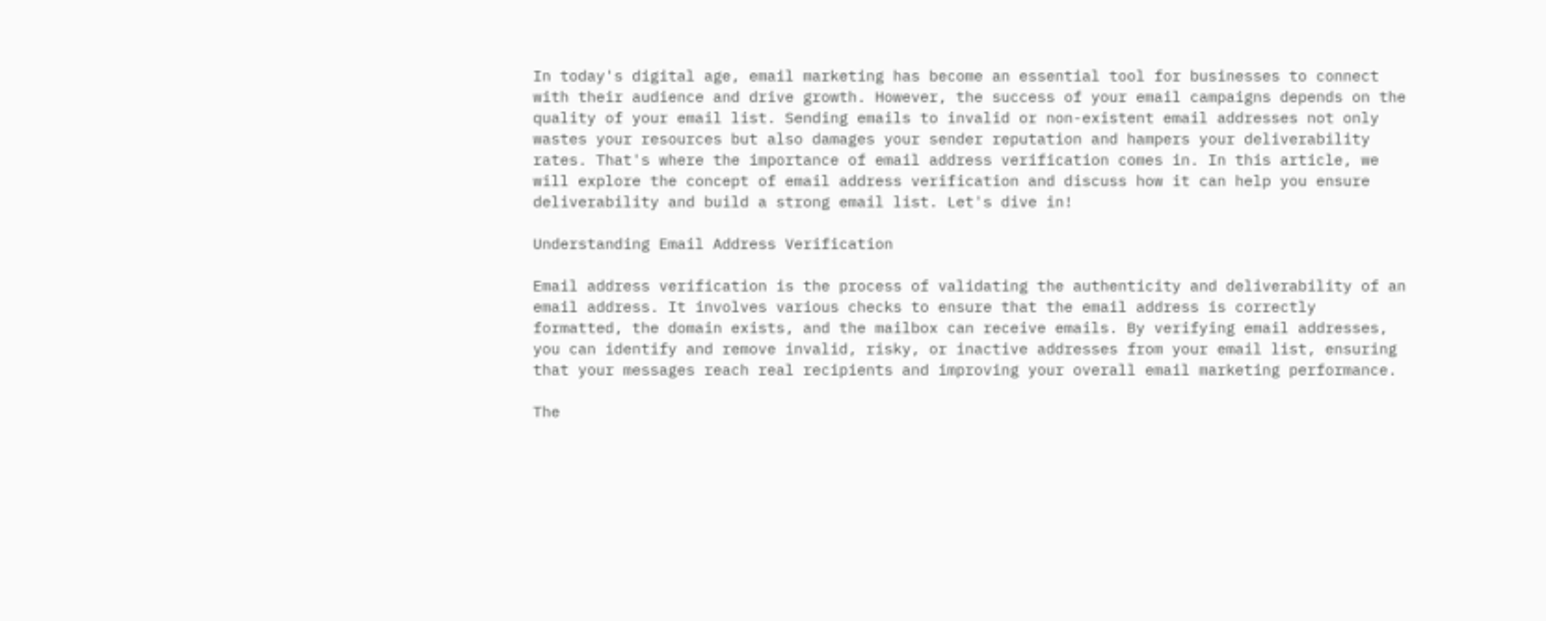In today's digital age, email marketing has become an essential tool for businesses to connect with their audience and drive growth. However, the success of your email campaigns depends on the quality of your email list. Sending emails to invalid or non-existent email addresses not only wastes your resources but also damages your sender reputation and hampers your deliverability rates. That's where the importance of email address verification comes in. In this article, we will explore the concept of email address verification and discuss how it can help you ensure deliverability and build a strong email list. Let's dive in!

Understanding Email Address Verification

Email address verification is the process of validating the authenticity and deliverability of an email address. It involves various checks to ensure that the email address is correctly formatted, the domain exists, and the mailbox can receive emails. By verifying email addresses, you can identify and remove invalid, risky, or inactive addresses from your email list, ensuring that your messages reach real recipients and improving your overall email marketing performance.

The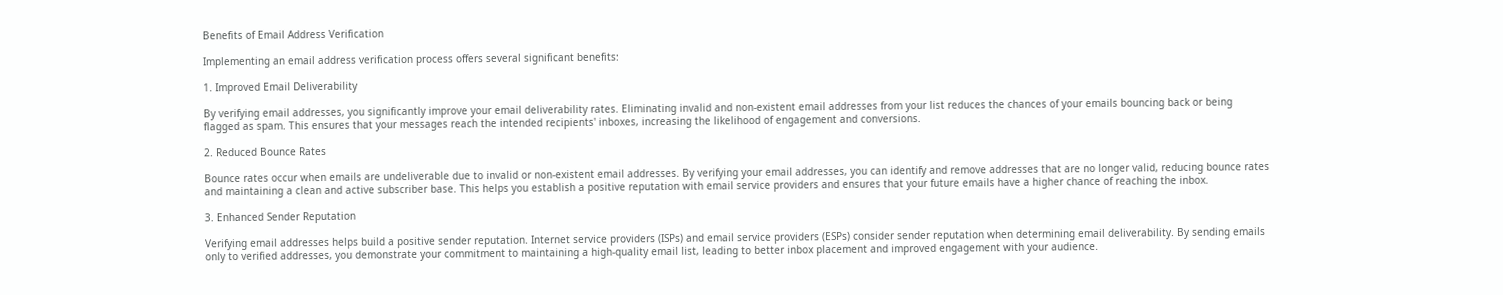Benefits of Email Address Verification

Implementing an email address verification process offers several significant benefits:

1. Improved Email Deliverability

By verifying email addresses, you significantly improve your email deliverability rates. Eliminating invalid and non-existent email addresses from your list reduces the chances of your emails bouncing back or being flagged as spam. This ensures that your messages reach the intended recipients' inboxes, increasing the likelihood of engagement and conversions.

2. Reduced Bounce Rates

Bounce rates occur when emails are undeliverable due to invalid or non-existent email addresses. By verifying your email addresses, you can identify and remove addresses that are no longer valid, reducing bounce rates and maintaining a clean and active subscriber base. This helps you establish a positive reputation with email service providers and ensures that your future emails have a higher chance of reaching the inbox.

3. Enhanced Sender Reputation

Verifying email addresses helps build a positive sender reputation. Internet service providers (ISPs) and email service providers (ESPs) consider sender reputation when determining email deliverability. By sending emails only to verified addresses, you demonstrate your commitment to maintaining a high-quality email list, leading to better inbox placement and improved engagement with your audience.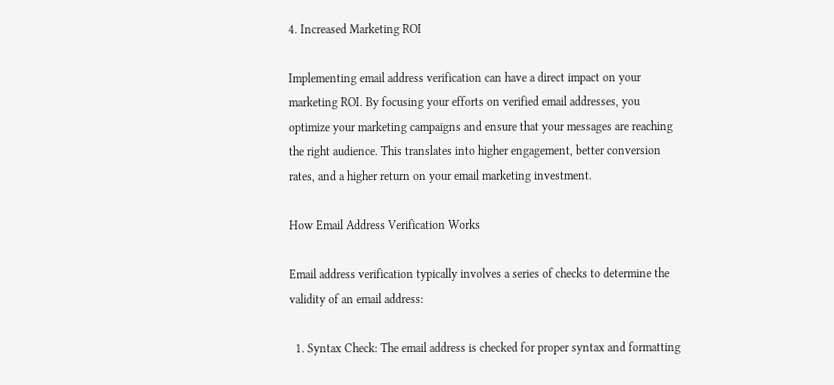4. Increased Marketing ROI

Implementing email address verification can have a direct impact on your marketing ROI. By focusing your efforts on verified email addresses, you optimize your marketing campaigns and ensure that your messages are reaching the right audience. This translates into higher engagement, better conversion rates, and a higher return on your email marketing investment.

How Email Address Verification Works

Email address verification typically involves a series of checks to determine the validity of an email address:

  1. Syntax Check: The email address is checked for proper syntax and formatting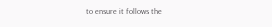to ensure it follows the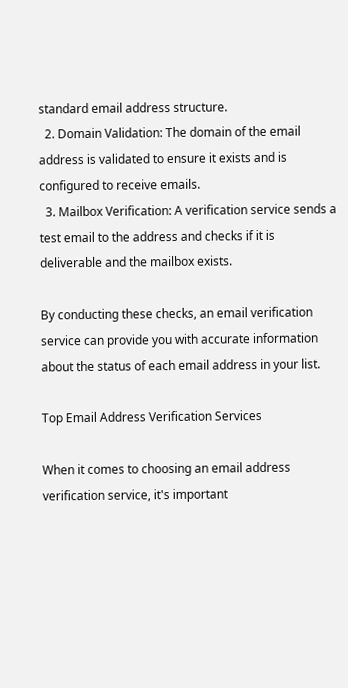standard email address structure.
  2. Domain Validation: The domain of the email address is validated to ensure it exists and is configured to receive emails.
  3. Mailbox Verification: A verification service sends a test email to the address and checks if it is deliverable and the mailbox exists.

By conducting these checks, an email verification service can provide you with accurate information about the status of each email address in your list.

Top Email Address Verification Services

When it comes to choosing an email address verification service, it's important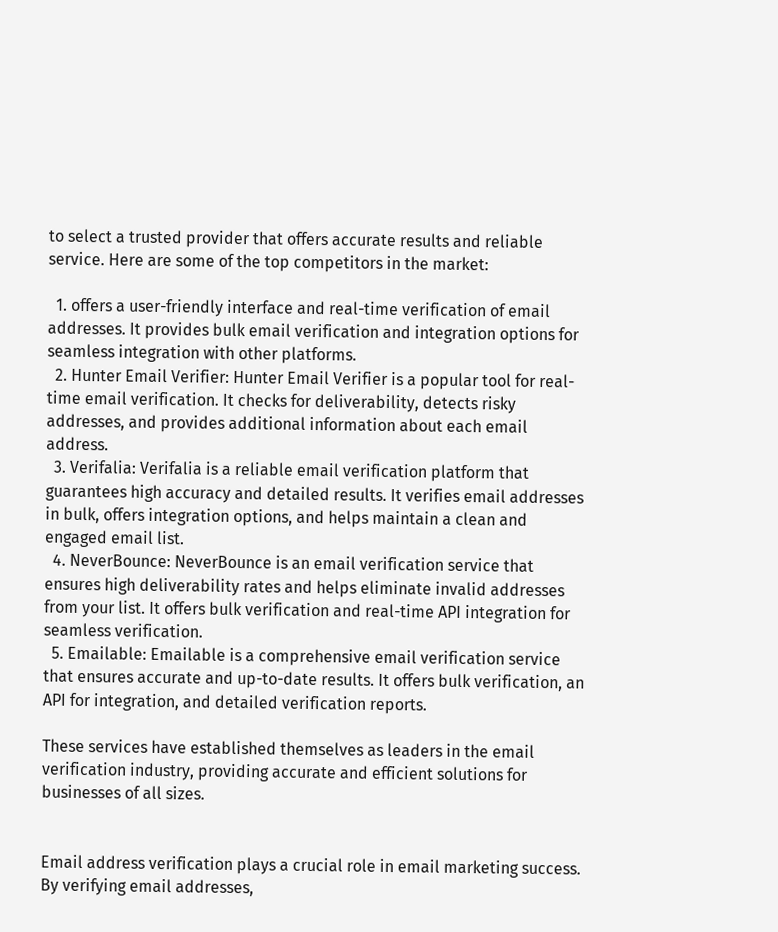to select a trusted provider that offers accurate results and reliable service. Here are some of the top competitors in the market:

  1. offers a user-friendly interface and real-time verification of email addresses. It provides bulk email verification and integration options for seamless integration with other platforms.
  2. Hunter Email Verifier: Hunter Email Verifier is a popular tool for real-time email verification. It checks for deliverability, detects risky addresses, and provides additional information about each email address.
  3. Verifalia: Verifalia is a reliable email verification platform that guarantees high accuracy and detailed results. It verifies email addresses in bulk, offers integration options, and helps maintain a clean and engaged email list.
  4. NeverBounce: NeverBounce is an email verification service that ensures high deliverability rates and helps eliminate invalid addresses from your list. It offers bulk verification and real-time API integration for seamless verification.
  5. Emailable: Emailable is a comprehensive email verification service that ensures accurate and up-to-date results. It offers bulk verification, an API for integration, and detailed verification reports.

These services have established themselves as leaders in the email verification industry, providing accurate and efficient solutions for businesses of all sizes.


Email address verification plays a crucial role in email marketing success. By verifying email addresses,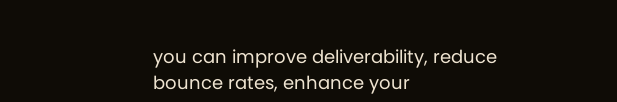you can improve deliverability, reduce bounce rates, enhance your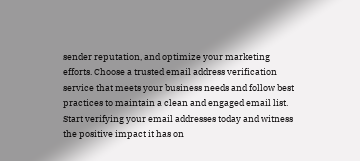sender reputation, and optimize your marketing efforts. Choose a trusted email address verification service that meets your business needs and follow best practices to maintain a clean and engaged email list. Start verifying your email addresses today and witness the positive impact it has on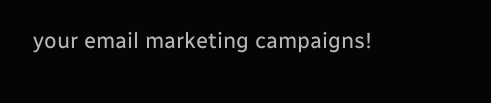your email marketing campaigns!